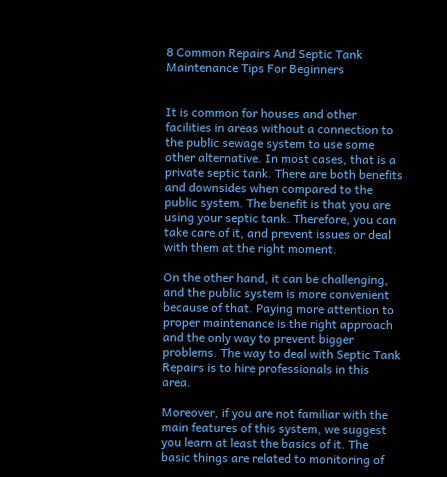8 Common Repairs And Septic Tank Maintenance Tips For Beginners


It is common for houses and other facilities in areas without a connection to the public sewage system to use some other alternative. In most cases, that is a private septic tank. There are both benefits and downsides when compared to the public system. The benefit is that you are using your septic tank. Therefore, you can take care of it, and prevent issues or deal with them at the right moment.

On the other hand, it can be challenging, and the public system is more convenient because of that. Paying more attention to proper maintenance is the right approach and the only way to prevent bigger problems. The way to deal with Septic Tank Repairs is to hire professionals in this area.

Moreover, if you are not familiar with the main features of this system, we suggest you learn at least the basics of it. The basic things are related to monitoring of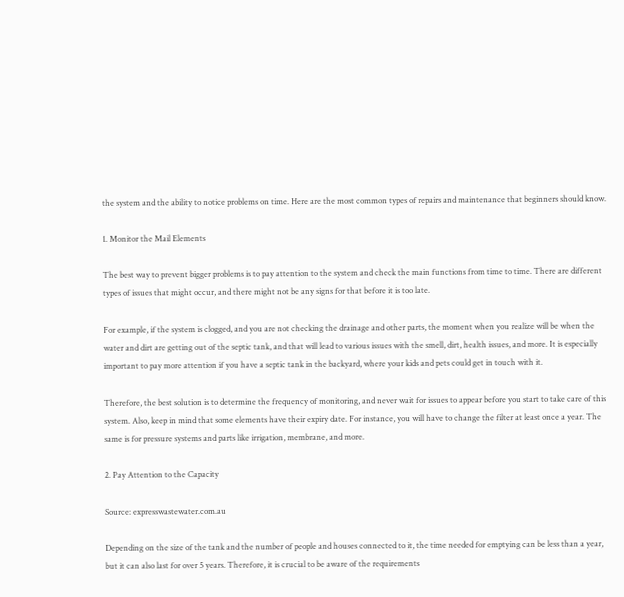the system and the ability to notice problems on time. Here are the most common types of repairs and maintenance that beginners should know.

1. Monitor the Mail Elements

The best way to prevent bigger problems is to pay attention to the system and check the main functions from time to time. There are different types of issues that might occur, and there might not be any signs for that before it is too late.

For example, if the system is clogged, and you are not checking the drainage and other parts, the moment when you realize will be when the water and dirt are getting out of the septic tank, and that will lead to various issues with the smell, dirt, health issues, and more. It is especially important to pay more attention if you have a septic tank in the backyard, where your kids and pets could get in touch with it.

Therefore, the best solution is to determine the frequency of monitoring, and never wait for issues to appear before you start to take care of this system. Also, keep in mind that some elements have their expiry date. For instance, you will have to change the filter at least once a year. The same is for pressure systems and parts like irrigation, membrane, and more.

2. Pay Attention to the Capacity

Source: expresswastewater.com.au

Depending on the size of the tank and the number of people and houses connected to it, the time needed for emptying can be less than a year, but it can also last for over 5 years. Therefore, it is crucial to be aware of the requirements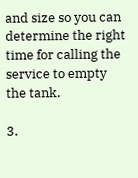and size so you can determine the right time for calling the service to empty the tank.

3.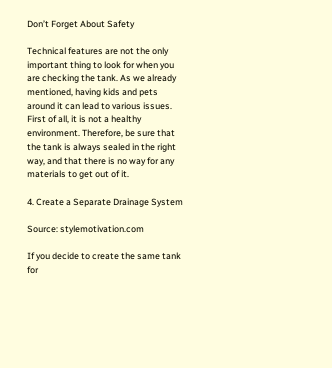Don’t Forget About Safety

Technical features are not the only important thing to look for when you are checking the tank. As we already mentioned, having kids and pets around it can lead to various issues. First of all, it is not a healthy environment. Therefore, be sure that the tank is always sealed in the right way, and that there is no way for any materials to get out of it.

4. Create a Separate Drainage System

Source: stylemotivation.com

If you decide to create the same tank for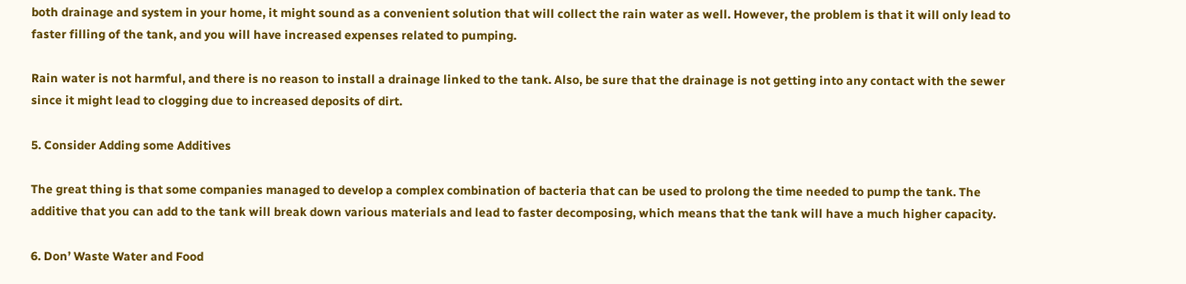both drainage and system in your home, it might sound as a convenient solution that will collect the rain water as well. However, the problem is that it will only lead to faster filling of the tank, and you will have increased expenses related to pumping.

Rain water is not harmful, and there is no reason to install a drainage linked to the tank. Also, be sure that the drainage is not getting into any contact with the sewer since it might lead to clogging due to increased deposits of dirt.

5. Consider Adding some Additives

The great thing is that some companies managed to develop a complex combination of bacteria that can be used to prolong the time needed to pump the tank. The additive that you can add to the tank will break down various materials and lead to faster decomposing, which means that the tank will have a much higher capacity.

6. Don’ Waste Water and Food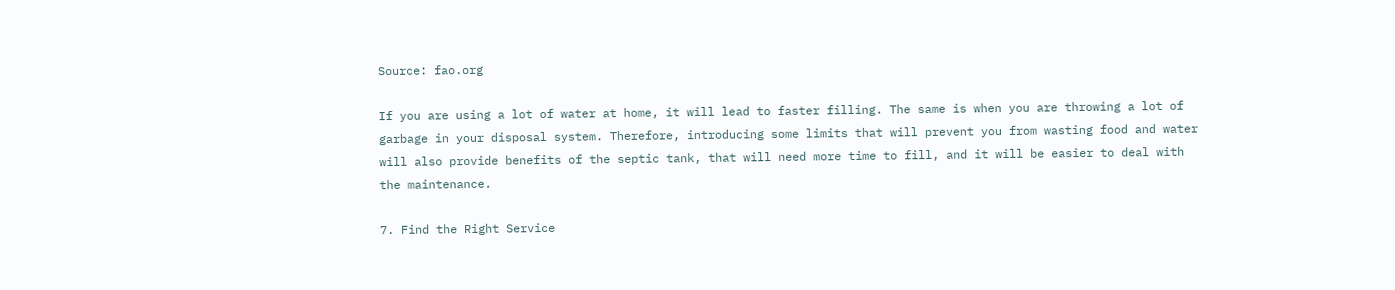Source: fao.org

If you are using a lot of water at home, it will lead to faster filling. The same is when you are throwing a lot of garbage in your disposal system. Therefore, introducing some limits that will prevent you from wasting food and water will also provide benefits of the septic tank, that will need more time to fill, and it will be easier to deal with the maintenance.

7. Find the Right Service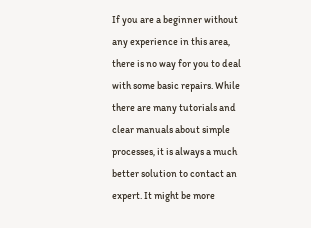If you are a beginner without any experience in this area, there is no way for you to deal with some basic repairs. While there are many tutorials and clear manuals about simple processes, it is always a much better solution to contact an expert. It might be more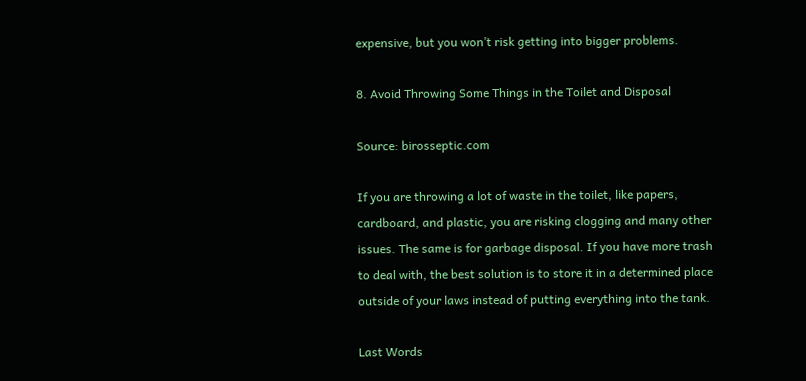expensive, but you won’t risk getting into bigger problems.

8. Avoid Throwing Some Things in the Toilet and Disposal

Source: birosseptic.com

If you are throwing a lot of waste in the toilet, like papers, cardboard, and plastic, you are risking clogging and many other issues. The same is for garbage disposal. If you have more trash to deal with, the best solution is to store it in a determined place outside of your laws instead of putting everything into the tank.

Last Words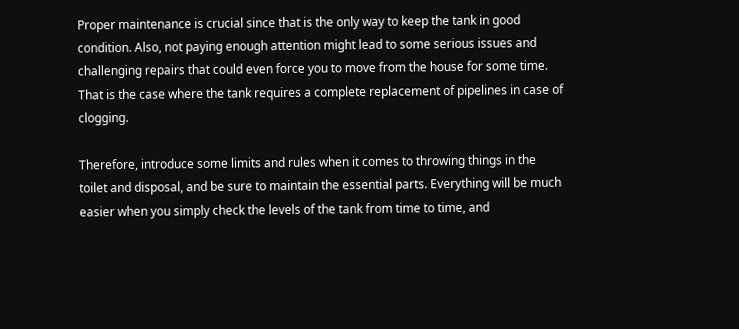Proper maintenance is crucial since that is the only way to keep the tank in good condition. Also, not paying enough attention might lead to some serious issues and challenging repairs that could even force you to move from the house for some time. That is the case where the tank requires a complete replacement of pipelines in case of clogging.

Therefore, introduce some limits and rules when it comes to throwing things in the toilet and disposal, and be sure to maintain the essential parts. Everything will be much easier when you simply check the levels of the tank from time to time, and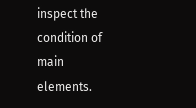inspect the condition of main elements.